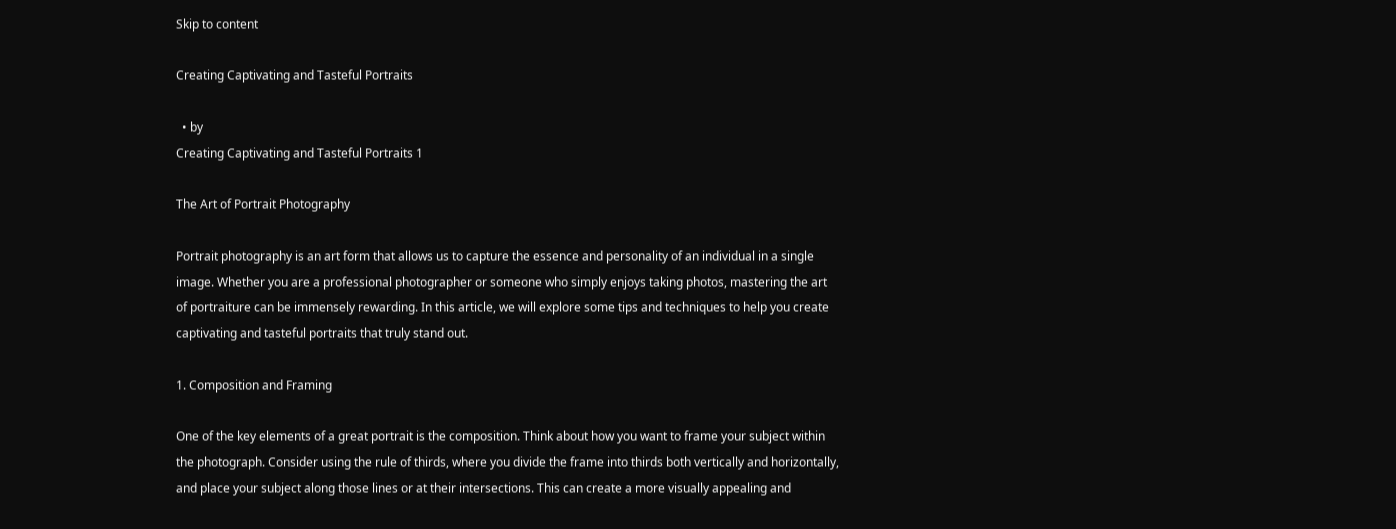Skip to content

Creating Captivating and Tasteful Portraits

  • by
Creating Captivating and Tasteful Portraits 1

The Art of Portrait Photography

Portrait photography is an art form that allows us to capture the essence and personality of an individual in a single image. Whether you are a professional photographer or someone who simply enjoys taking photos, mastering the art of portraiture can be immensely rewarding. In this article, we will explore some tips and techniques to help you create captivating and tasteful portraits that truly stand out.

1. Composition and Framing

One of the key elements of a great portrait is the composition. Think about how you want to frame your subject within the photograph. Consider using the rule of thirds, where you divide the frame into thirds both vertically and horizontally, and place your subject along those lines or at their intersections. This can create a more visually appealing and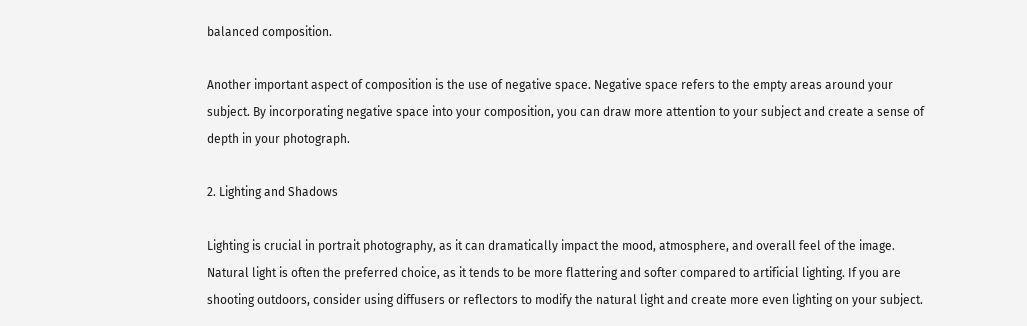balanced composition.

Another important aspect of composition is the use of negative space. Negative space refers to the empty areas around your subject. By incorporating negative space into your composition, you can draw more attention to your subject and create a sense of depth in your photograph.

2. Lighting and Shadows

Lighting is crucial in portrait photography, as it can dramatically impact the mood, atmosphere, and overall feel of the image. Natural light is often the preferred choice, as it tends to be more flattering and softer compared to artificial lighting. If you are shooting outdoors, consider using diffusers or reflectors to modify the natural light and create more even lighting on your subject.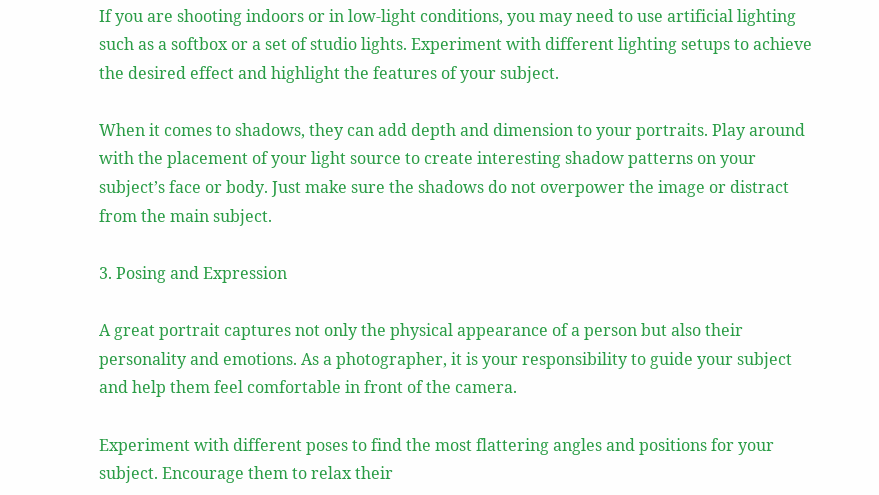If you are shooting indoors or in low-light conditions, you may need to use artificial lighting such as a softbox or a set of studio lights. Experiment with different lighting setups to achieve the desired effect and highlight the features of your subject.

When it comes to shadows, they can add depth and dimension to your portraits. Play around with the placement of your light source to create interesting shadow patterns on your subject’s face or body. Just make sure the shadows do not overpower the image or distract from the main subject.

3. Posing and Expression

A great portrait captures not only the physical appearance of a person but also their personality and emotions. As a photographer, it is your responsibility to guide your subject and help them feel comfortable in front of the camera.

Experiment with different poses to find the most flattering angles and positions for your subject. Encourage them to relax their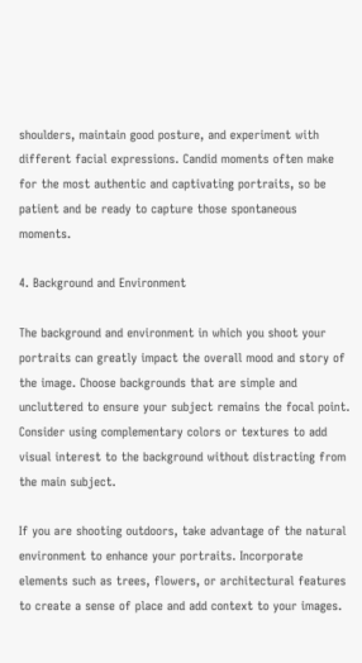shoulders, maintain good posture, and experiment with different facial expressions. Candid moments often make for the most authentic and captivating portraits, so be patient and be ready to capture those spontaneous moments.

4. Background and Environment

The background and environment in which you shoot your portraits can greatly impact the overall mood and story of the image. Choose backgrounds that are simple and uncluttered to ensure your subject remains the focal point. Consider using complementary colors or textures to add visual interest to the background without distracting from the main subject.

If you are shooting outdoors, take advantage of the natural environment to enhance your portraits. Incorporate elements such as trees, flowers, or architectural features to create a sense of place and add context to your images.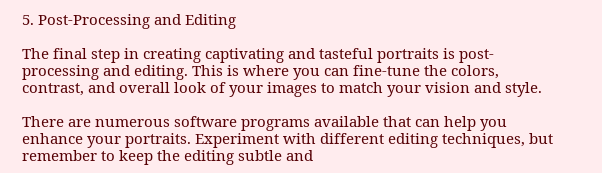5. Post-Processing and Editing

The final step in creating captivating and tasteful portraits is post-processing and editing. This is where you can fine-tune the colors, contrast, and overall look of your images to match your vision and style.

There are numerous software programs available that can help you enhance your portraits. Experiment with different editing techniques, but remember to keep the editing subtle and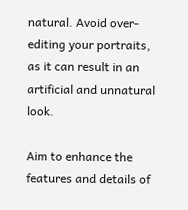natural. Avoid over-editing your portraits, as it can result in an artificial and unnatural look.

Aim to enhance the features and details of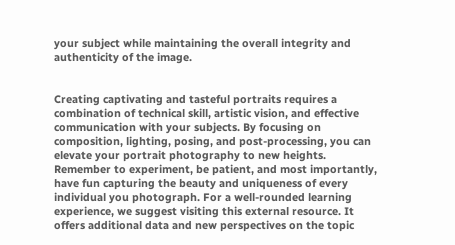your subject while maintaining the overall integrity and authenticity of the image.


Creating captivating and tasteful portraits requires a combination of technical skill, artistic vision, and effective communication with your subjects. By focusing on composition, lighting, posing, and post-processing, you can elevate your portrait photography to new heights. Remember to experiment, be patient, and most importantly, have fun capturing the beauty and uniqueness of every individual you photograph. For a well-rounded learning experience, we suggest visiting this external resource. It offers additional data and new perspectives on the topic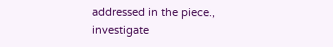addressed in the piece., investigate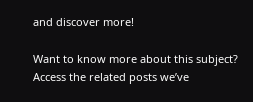and discover more!

Want to know more about this subject? Access the related posts we’ve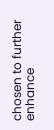chosen to further enhance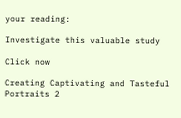your reading:

Investigate this valuable study

Click now

Creating Captivating and Tasteful Portraits 2